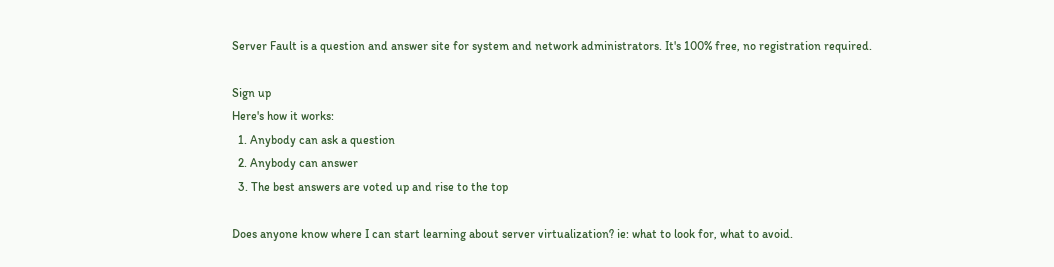Server Fault is a question and answer site for system and network administrators. It's 100% free, no registration required.

Sign up
Here's how it works:
  1. Anybody can ask a question
  2. Anybody can answer
  3. The best answers are voted up and rise to the top

Does anyone know where I can start learning about server virtualization? ie: what to look for, what to avoid.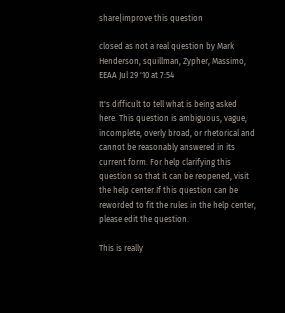share|improve this question

closed as not a real question by Mark Henderson, squillman, Zypher, Massimo, EEAA Jul 29 '10 at 7:54

It's difficult to tell what is being asked here. This question is ambiguous, vague, incomplete, overly broad, or rhetorical and cannot be reasonably answered in its current form. For help clarifying this question so that it can be reopened, visit the help center.If this question can be reworded to fit the rules in the help center, please edit the question.

This is really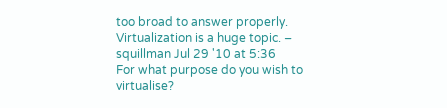too broad to answer properly. Virtualization is a huge topic. – squillman Jul 29 '10 at 5:36
For what purpose do you wish to virtualise?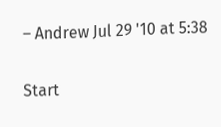– Andrew Jul 29 '10 at 5:38

Start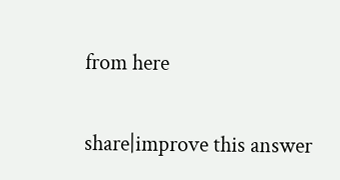from here

share|improve this answer